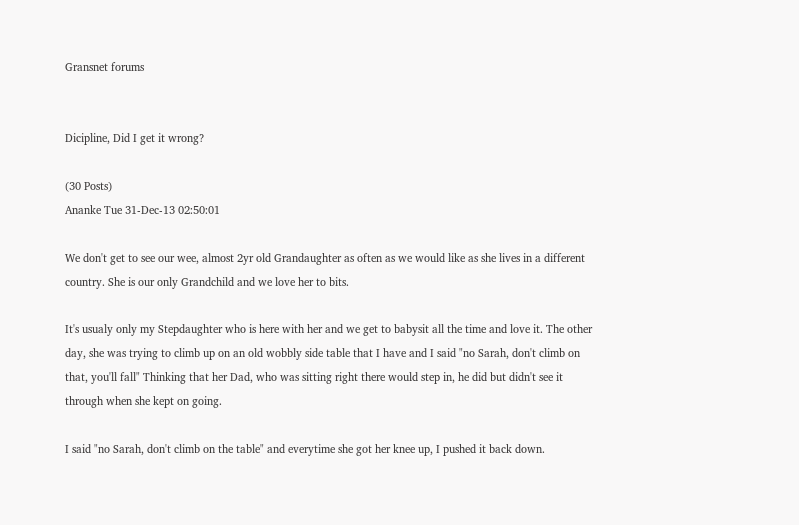Gransnet forums


Dicipline, Did I get it wrong?

(30 Posts)
Ananke Tue 31-Dec-13 02:50:01

We don't get to see our wee, almost 2yr old Grandaughter as often as we would like as she lives in a different country. She is our only Grandchild and we love her to bits.

It's usualy only my Stepdaughter who is here with her and we get to babysit all the time and love it. The other day, she was trying to climb up on an old wobbly side table that I have and I said "no Sarah, don't climb on that, you'll fall" Thinking that her Dad, who was sitting right there would step in, he did but didn't see it through when she kept on going.

I said "no Sarah, don't climb on the table" and everytime she got her knee up, I pushed it back down.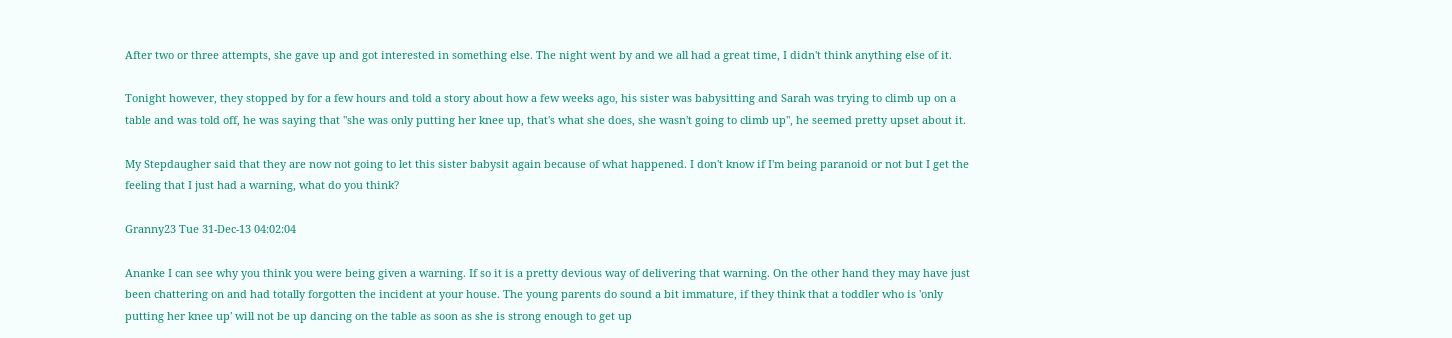After two or three attempts, she gave up and got interested in something else. The night went by and we all had a great time, I didn't think anything else of it.

Tonight however, they stopped by for a few hours and told a story about how a few weeks ago, his sister was babysitting and Sarah was trying to climb up on a table and was told off, he was saying that "she was only putting her knee up, that's what she does, she wasn't going to climb up", he seemed pretty upset about it.

My Stepdaugher said that they are now not going to let this sister babysit again because of what happened. I don't know if I'm being paranoid or not but I get the feeling that I just had a warning, what do you think?

Granny23 Tue 31-Dec-13 04:02:04

Ananke I can see why you think you were being given a warning. If so it is a pretty devious way of delivering that warning. On the other hand they may have just been chattering on and had totally forgotten the incident at your house. The young parents do sound a bit immature, if they think that a toddler who is 'only putting her knee up' will not be up dancing on the table as soon as she is strong enough to get up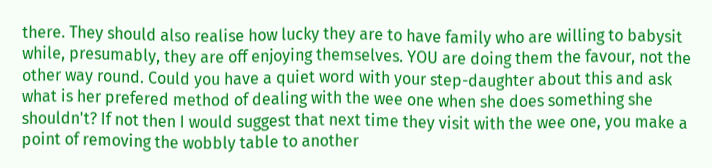there. They should also realise how lucky they are to have family who are willing to babysit while, presumably, they are off enjoying themselves. YOU are doing them the favour, not the other way round. Could you have a quiet word with your step-daughter about this and ask what is her prefered method of dealing with the wee one when she does something she shouldn't? If not then I would suggest that next time they visit with the wee one, you make a point of removing the wobbly table to another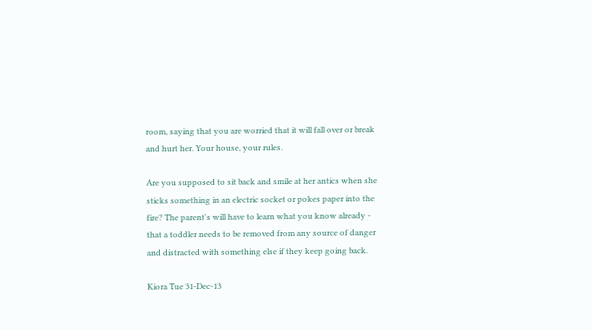room, saying that you are worried that it will fall over or break and hurt her. Your house, your rules.

Are you supposed to sit back and smile at her antics when she sticks something in an electric socket or pokes paper into the fire? The parent's will have to learn what you know already - that a toddler needs to be removed from any source of danger and distracted with something else if they keep going back.

Kiora Tue 31-Dec-13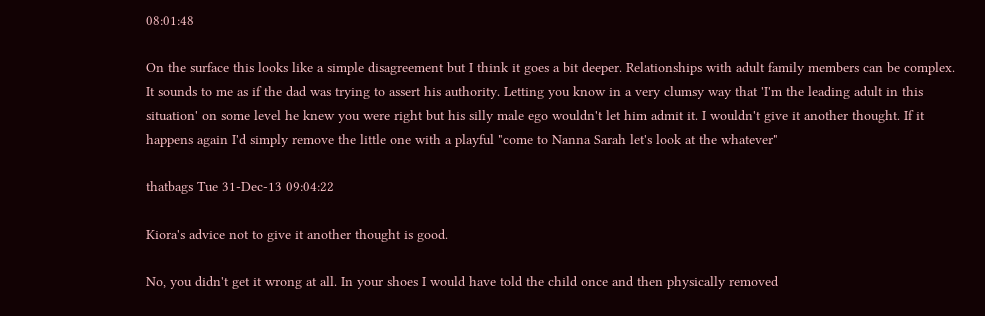08:01:48

On the surface this looks like a simple disagreement but I think it goes a bit deeper. Relationships with adult family members can be complex. It sounds to me as if the dad was trying to assert his authority. Letting you know in a very clumsy way that 'I'm the leading adult in this situation' on some level he knew you were right but his silly male ego wouldn't let him admit it. I wouldn't give it another thought. If it happens again I'd simply remove the little one with a playful "come to Nanna Sarah let's look at the whatever"

thatbags Tue 31-Dec-13 09:04:22

Kiora's advice not to give it another thought is good.

No, you didn't get it wrong at all. In your shoes I would have told the child once and then physically removed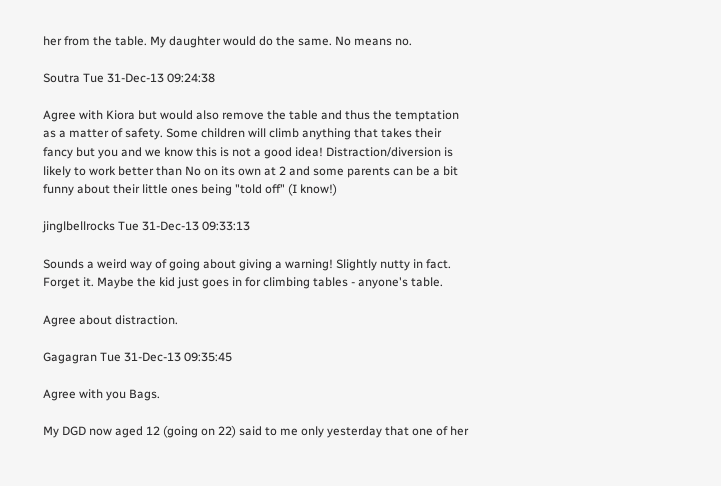her from the table. My daughter would do the same. No means no.

Soutra Tue 31-Dec-13 09:24:38

Agree with Kiora but would also remove the table and thus the temptation as a matter of safety. Some children will climb anything that takes their fancy but you and we know this is not a good idea! Distraction/diversion is likely to work better than No on its own at 2 and some parents can be a bit funny about their little ones being "told off" (I know!)

jinglbellrocks Tue 31-Dec-13 09:33:13

Sounds a weird way of going about giving a warning! Slightly nutty in fact. Forget it. Maybe the kid just goes in for climbing tables - anyone's table.

Agree about distraction.

Gagagran Tue 31-Dec-13 09:35:45

Agree with you Bags.

My DGD now aged 12 (going on 22) said to me only yesterday that one of her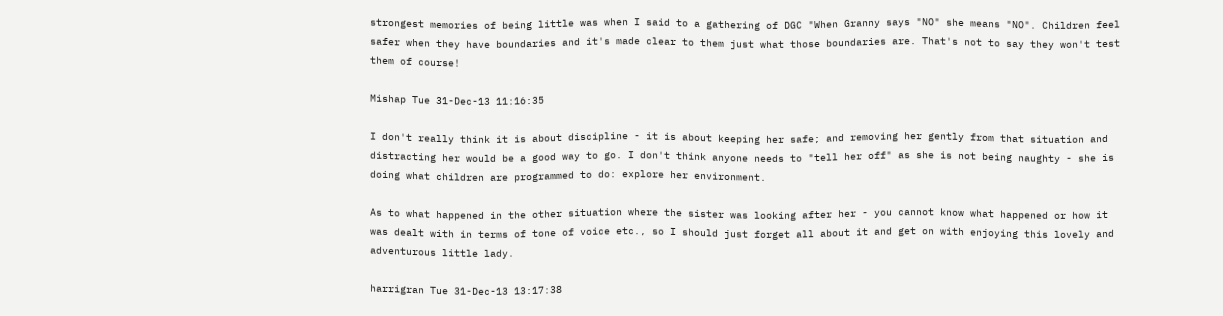strongest memories of being little was when I said to a gathering of DGC "When Granny says "NO" she means "NO". Children feel safer when they have boundaries and it's made clear to them just what those boundaries are. That's not to say they won't test them of course!

Mishap Tue 31-Dec-13 11:16:35

I don't really think it is about discipline - it is about keeping her safe; and removing her gently from that situation and distracting her would be a good way to go. I don't think anyone needs to "tell her off" as she is not being naughty - she is doing what children are programmed to do: explore her environment.

As to what happened in the other situation where the sister was looking after her - you cannot know what happened or how it was dealt with in terms of tone of voice etc., so I should just forget all about it and get on with enjoying this lovely and adventurous little lady.

harrigran Tue 31-Dec-13 13:17:38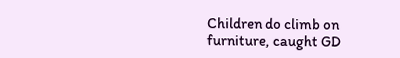Children do climb on furniture, caught GD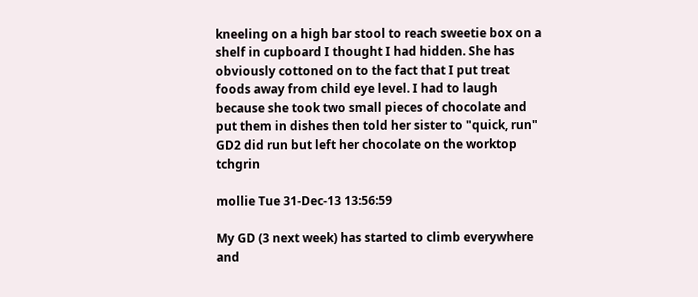kneeling on a high bar stool to reach sweetie box on a shelf in cupboard I thought I had hidden. She has obviously cottoned on to the fact that I put treat foods away from child eye level. I had to laugh because she took two small pieces of chocolate and put them in dishes then told her sister to "quick, run" GD2 did run but left her chocolate on the worktop tchgrin

mollie Tue 31-Dec-13 13:56:59

My GD (3 next week) has started to climb everywhere and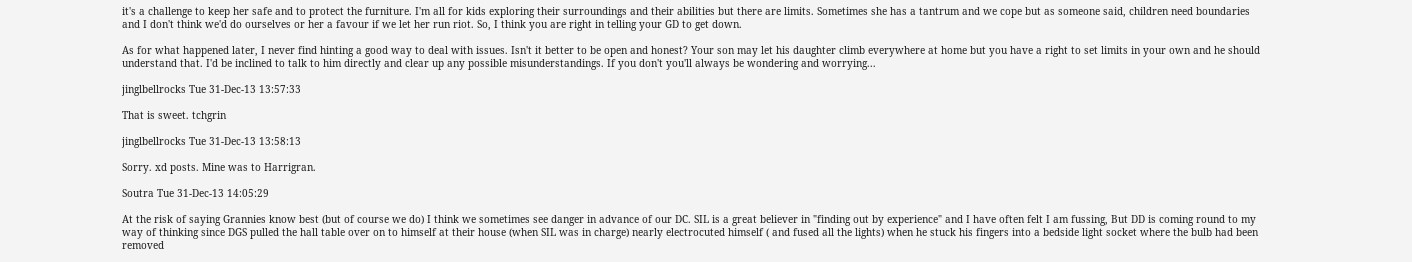it's a challenge to keep her safe and to protect the furniture. I'm all for kids exploring their surroundings and their abilities but there are limits. Sometimes she has a tantrum and we cope but as someone said, children need boundaries and I don't think we'd do ourselves or her a favour if we let her run riot. So, I think you are right in telling your GD to get down.

As for what happened later, I never find hinting a good way to deal with issues. Isn't it better to be open and honest? Your son may let his daughter climb everywhere at home but you have a right to set limits in your own and he should understand that. I'd be inclined to talk to him directly and clear up any possible misunderstandings. If you don't you'll always be wondering and worrying...

jinglbellrocks Tue 31-Dec-13 13:57:33

That is sweet. tchgrin

jinglbellrocks Tue 31-Dec-13 13:58:13

Sorry. xd posts. Mine was to Harrigran.

Soutra Tue 31-Dec-13 14:05:29

At the risk of saying Grannies know best (but of course we do) I think we sometimes see danger in advance of our DC. SIL is a great believer in "finding out by experience" and I have often felt I am fussing, But DD is coming round to my way of thinking since DGS pulled the hall table over on to himself at their house (when SIL was in charge) nearly electrocuted himself ( and fused all the lights) when he stuck his fingers into a bedside light socket where the bulb had been removed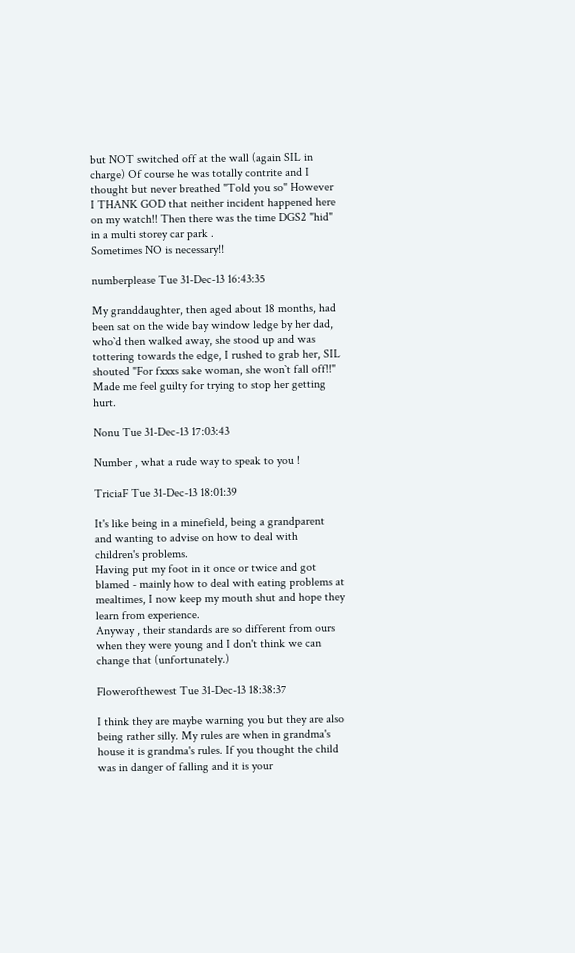but NOT switched off at the wall (again SIL in charge) Of course he was totally contrite and I thought but never breathed "Told you so" However I THANK GOD that neither incident happened here on my watch!! Then there was the time DGS2 "hid" in a multi storey car park .
Sometimes NO is necessary!!

numberplease Tue 31-Dec-13 16:43:35

My granddaughter, then aged about 18 months, had been sat on the wide bay window ledge by her dad, who`d then walked away, she stood up and was tottering towards the edge, I rushed to grab her, SIL shouted "For fxxxs sake woman, she won`t fall off!!" Made me feel guilty for trying to stop her getting hurt.

Nonu Tue 31-Dec-13 17:03:43

Number , what a rude way to speak to you !

TriciaF Tue 31-Dec-13 18:01:39

It's like being in a minefield, being a grandparent and wanting to advise on how to deal with children's problems.
Having put my foot in it once or twice and got blamed - mainly how to deal with eating problems at mealtimes, I now keep my mouth shut and hope they learn from experience.
Anyway , their standards are so different from ours when they were young and I don't think we can change that (unfortunately.)

Flowerofthewest Tue 31-Dec-13 18:38:37

I think they are maybe warning you but they are also being rather silly. My rules are when in grandma's house it is grandma's rules. If you thought the child was in danger of falling and it is your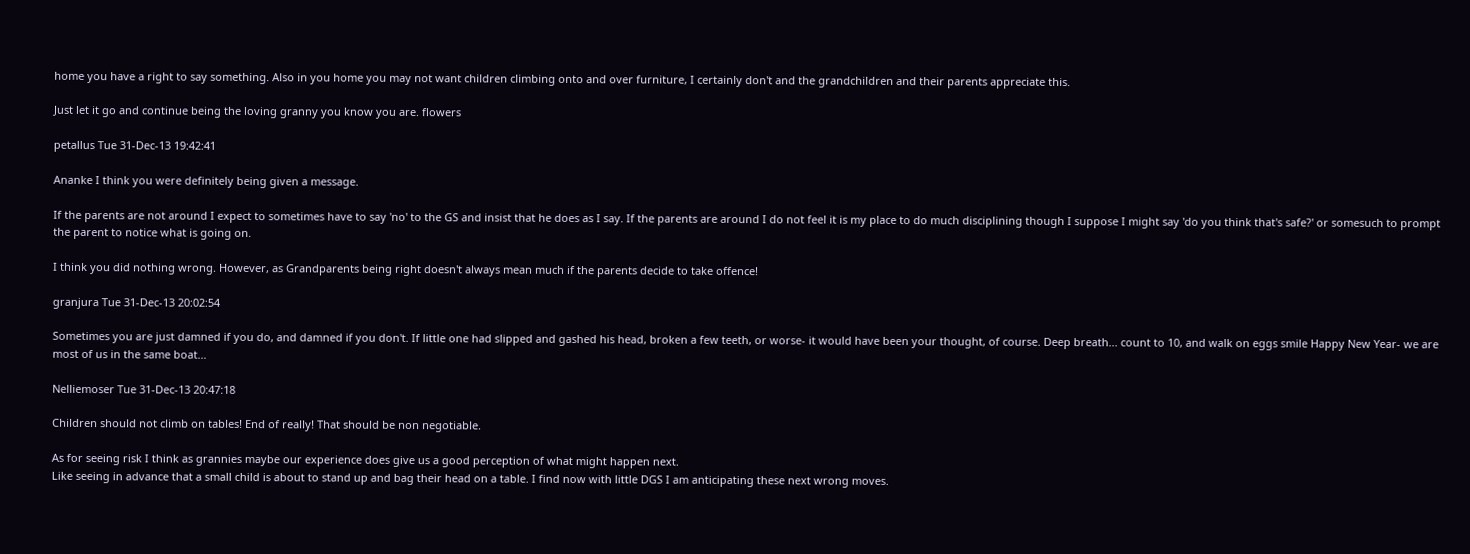home you have a right to say something. Also in you home you may not want children climbing onto and over furniture, I certainly don't and the grandchildren and their parents appreciate this.

Just let it go and continue being the loving granny you know you are. flowers

petallus Tue 31-Dec-13 19:42:41

Ananke I think you were definitely being given a message.

If the parents are not around I expect to sometimes have to say 'no' to the GS and insist that he does as I say. If the parents are around I do not feel it is my place to do much disciplining though I suppose I might say 'do you think that's safe?' or somesuch to prompt the parent to notice what is going on.

I think you did nothing wrong. However, as Grandparents being right doesn't always mean much if the parents decide to take offence!

granjura Tue 31-Dec-13 20:02:54

Sometimes you are just damned if you do, and damned if you don't. If little one had slipped and gashed his head, broken a few teeth, or worse- it would have been your thought, of course. Deep breath... count to 10, and walk on eggs smile Happy New Year- we are most of us in the same boat...

Nelliemoser Tue 31-Dec-13 20:47:18

Children should not climb on tables! End of really! That should be non negotiable.

As for seeing risk I think as grannies maybe our experience does give us a good perception of what might happen next.
Like seeing in advance that a small child is about to stand up and bag their head on a table. I find now with little DGS I am anticipating these next wrong moves.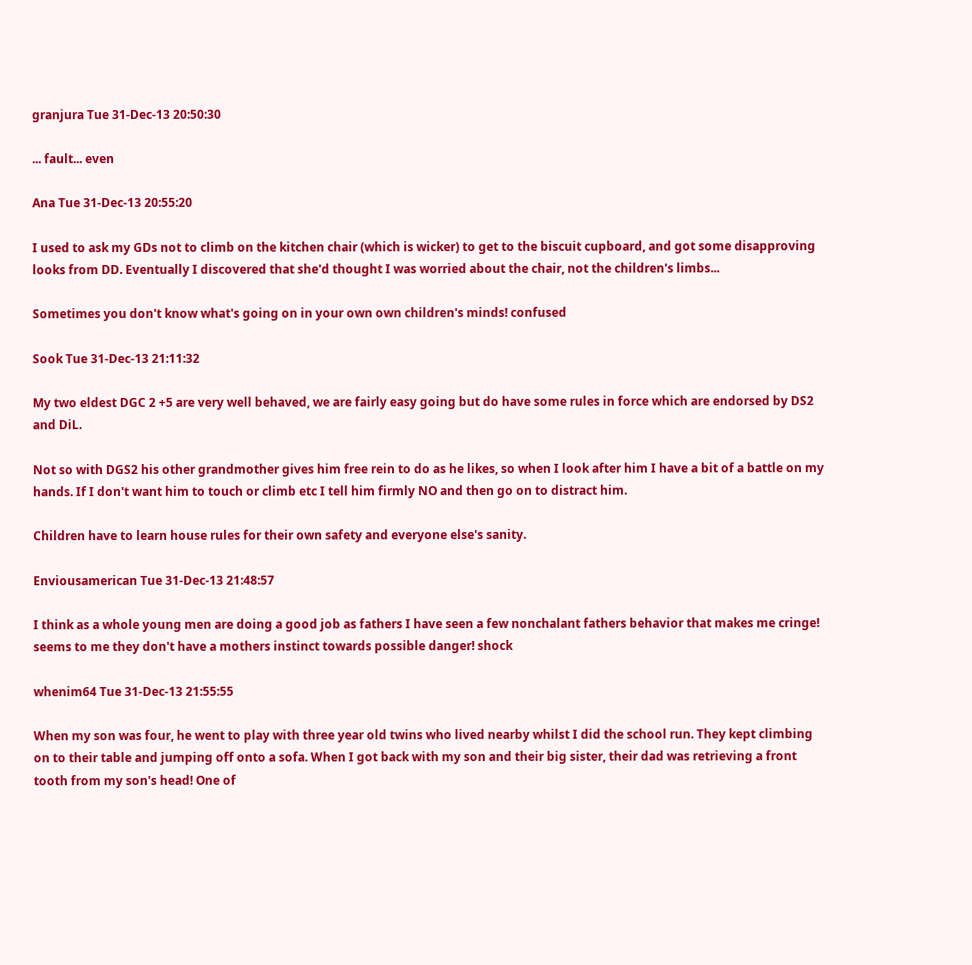granjura Tue 31-Dec-13 20:50:30

... fault... even

Ana Tue 31-Dec-13 20:55:20

I used to ask my GDs not to climb on the kitchen chair (which is wicker) to get to the biscuit cupboard, and got some disapproving looks from DD. Eventually I discovered that she'd thought I was worried about the chair, not the children's limbs...

Sometimes you don't know what's going on in your own own children's minds! confused

Sook Tue 31-Dec-13 21:11:32

My two eldest DGC 2 +5 are very well behaved, we are fairly easy going but do have some rules in force which are endorsed by DS2 and DiL.

Not so with DGS2 his other grandmother gives him free rein to do as he likes, so when I look after him I have a bit of a battle on my hands. If I don't want him to touch or climb etc I tell him firmly NO and then go on to distract him.

Children have to learn house rules for their own safety and everyone else's sanity.

Enviousamerican Tue 31-Dec-13 21:48:57

I think as a whole young men are doing a good job as fathers I have seen a few nonchalant fathers behavior that makes me cringe! seems to me they don't have a mothers instinct towards possible danger! shock

whenim64 Tue 31-Dec-13 21:55:55

When my son was four, he went to play with three year old twins who lived nearby whilst I did the school run. They kept climbing on to their table and jumping off onto a sofa. When I got back with my son and their big sister, their dad was retrieving a front tooth from my son's head! One of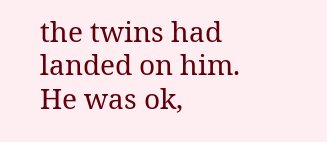the twins had landed on him. He was ok,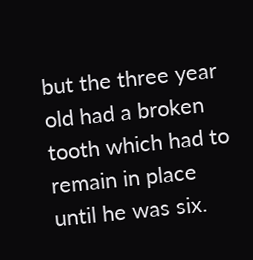but the three year old had a broken tooth which had to remain in place until he was six.